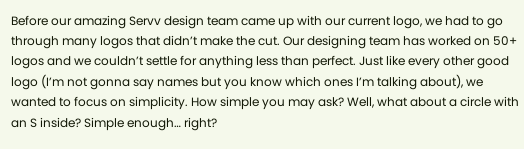Before our amazing Servv design team came up with our current logo, we had to go through many logos that didn’t make the cut. Our designing team has worked on 50+ logos and we couldn’t settle for anything less than perfect. Just like every other good logo (I’m not gonna say names but you know which ones I’m talking about), we wanted to focus on simplicity. How simple you may ask? Well, what about a circle with an S inside? Simple enough… right?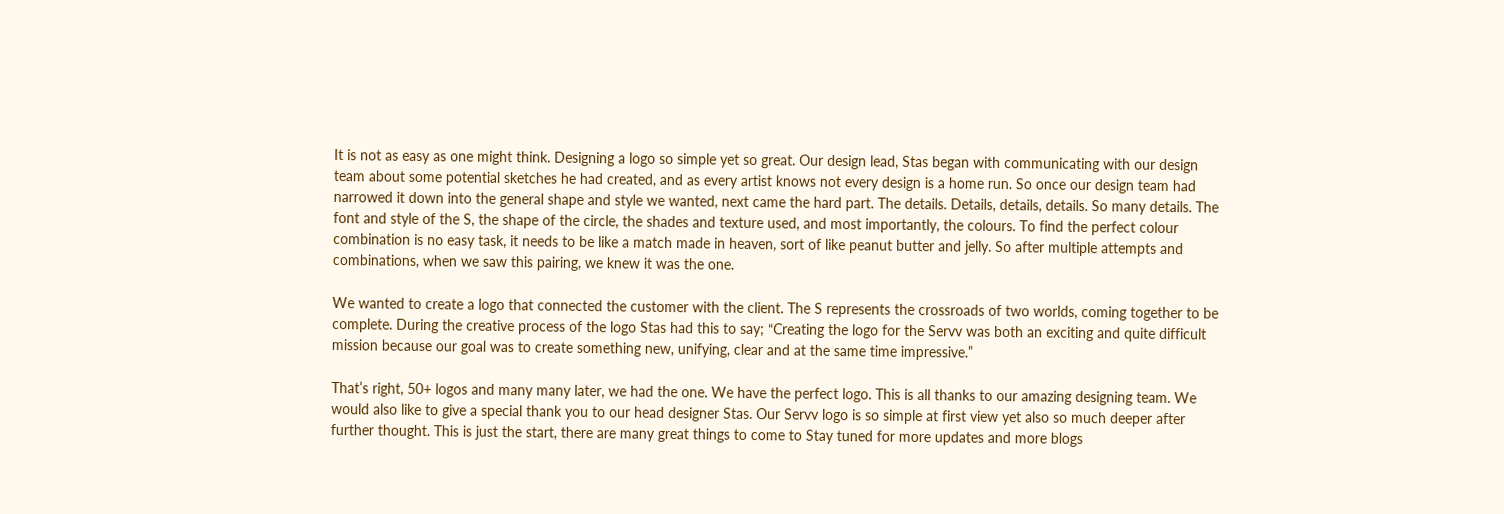It is not as easy as one might think. Designing a logo so simple yet so great. Our design lead, Stas began with communicating with our design team about some potential sketches he had created, and as every artist knows not every design is a home run. So once our design team had narrowed it down into the general shape and style we wanted, next came the hard part. The details. Details, details, details. So many details. The font and style of the S, the shape of the circle, the shades and texture used, and most importantly, the colours. To find the perfect colour combination is no easy task, it needs to be like a match made in heaven, sort of like peanut butter and jelly. So after multiple attempts and combinations, when we saw this pairing, we knew it was the one.

We wanted to create a logo that connected the customer with the client. The S represents the crossroads of two worlds, coming together to be complete. During the creative process of the logo Stas had this to say; “Creating the logo for the Servv was both an exciting and quite difficult mission because our goal was to create something new, unifying, clear and at the same time impressive.”

That’s right, 50+ logos and many many later, we had the one. We have the perfect logo. This is all thanks to our amazing designing team. We would also like to give a special thank you to our head designer Stas. Our Servv logo is so simple at first view yet also so much deeper after further thought. This is just the start, there are many great things to come to Stay tuned for more updates and more blogs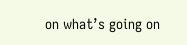on what’s going on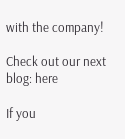with the company!

Check out our next blog: here

If you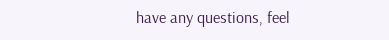have any questions, feel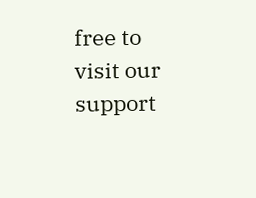free to visit our support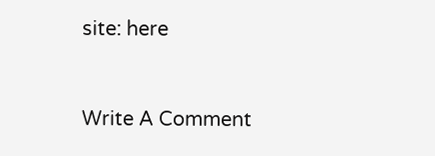site: here


Write A Comment